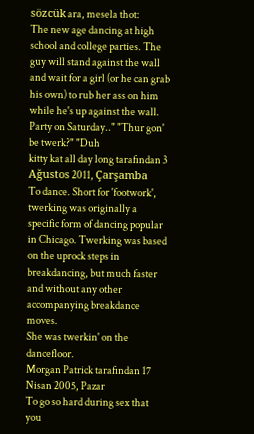sözcük ara, mesela thot:
The new age dancing at high school and college parties. The guy will stand against the wall and wait for a girl (or he can grab his own) to rub her ass on him while he's up against the wall.
Party on Saturday.." "Thur gon' be twerk?" "Duh
kitty kat all day long tarafından 3 Ağustos 2011, Çarşamba
To dance. Short for 'footwork', twerking was originally a specific form of dancing popular in Chicago. Twerking was based on the uprock steps in breakdancing, but much faster and without any other accompanying breakdance moves.
She was twerkin' on the dancefloor.
Morgan Patrick tarafından 17 Nisan 2005, Pazar
To go so hard during sex that you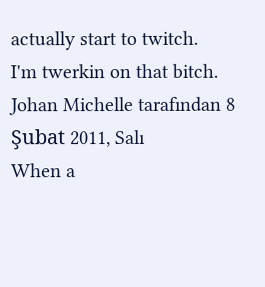actually start to twitch.
I'm twerkin on that bitch.
Johan Michelle tarafından 8 Şubat 2011, Salı
When a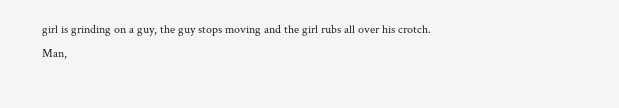girl is grinding on a guy, the guy stops moving and the girl rubs all over his crotch.
Man,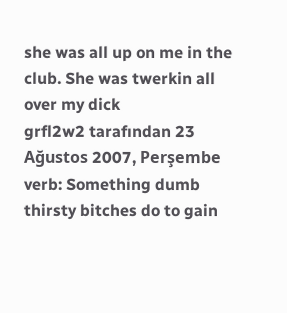she was all up on me in the club. She was twerkin all over my dick
grfl2w2 tarafından 23 Ağustos 2007, Perşembe
verb: Something dumb thirsty bitches do to gain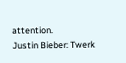attention.
Justin Bieber: Twerk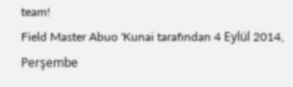team!
Field Master Abuo 'Kunai tarafından 4 Eylül 2014, Perşembe